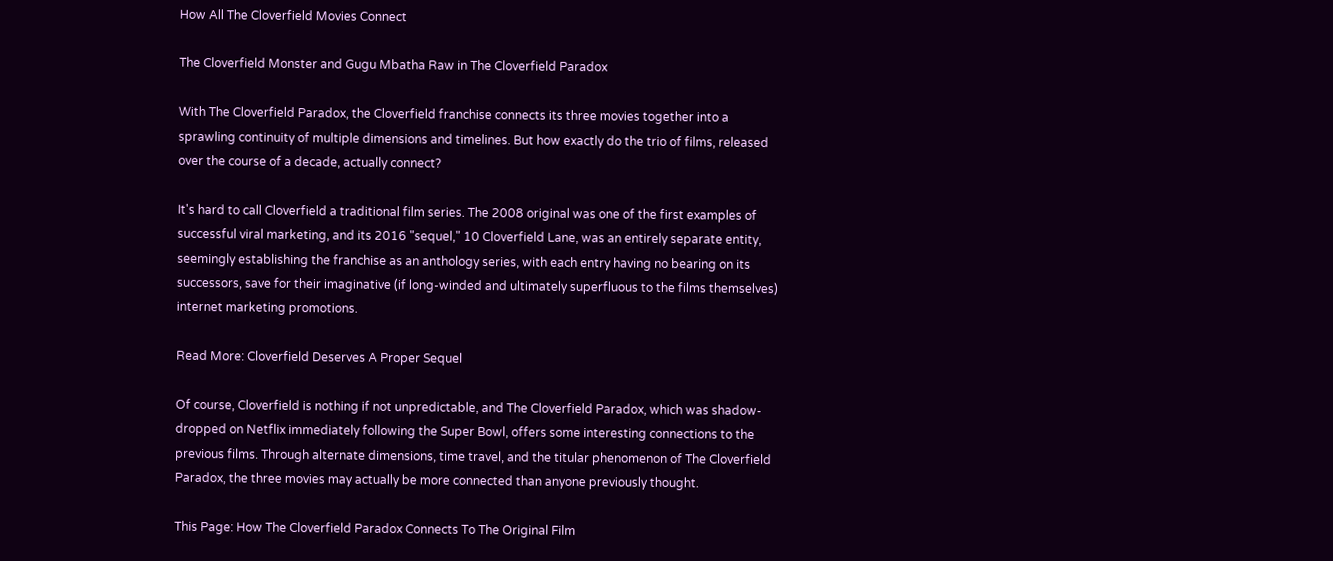How All The Cloverfield Movies Connect

The Cloverfield Monster and Gugu Mbatha Raw in The Cloverfield Paradox

With The Cloverfield Paradox, the Cloverfield franchise connects its three movies together into a sprawling continuity of multiple dimensions and timelines. But how exactly do the trio of films, released over the course of a decade, actually connect?

It's hard to call Cloverfield a traditional film series. The 2008 original was one of the first examples of successful viral marketing, and its 2016 "sequel," 10 Cloverfield Lane, was an entirely separate entity, seemingly establishing the franchise as an anthology series, with each entry having no bearing on its successors, save for their imaginative (if long-winded and ultimately superfluous to the films themselves) internet marketing promotions.

Read More: Cloverfield Deserves A Proper Sequel

Of course, Cloverfield is nothing if not unpredictable, and The Cloverfield Paradox, which was shadow-dropped on Netflix immediately following the Super Bowl, offers some interesting connections to the previous films. Through alternate dimensions, time travel, and the titular phenomenon of The Cloverfield Paradox, the three movies may actually be more connected than anyone previously thought.

This Page: How The Cloverfield Paradox Connects To The Original Film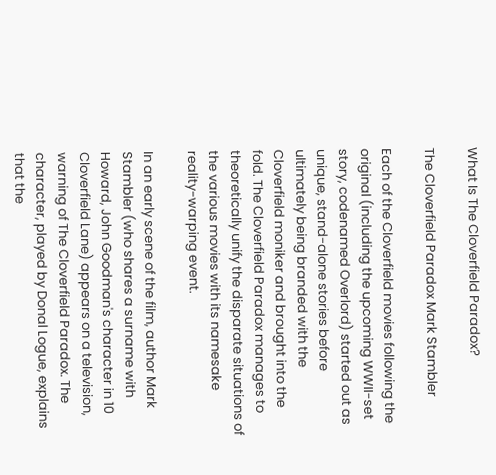What Is The Cloverfield Paradox?

The Cloverfield Paradox Mark Stambler

Each of the Cloverfield movies following the original (including the upcoming WWII-set story, codenamed Overlord) started out as unique, stand-alone stories before ultimately being branded with the Cloverfield moniker and brought into the fold. The Cloverfield Paradox manages to theoretically unify the disparate situations of the various movies with its namesake reality-warping event.

In an early scene of the film, author Mark Stambler (who shares a surname with Howard, John Goodman's character in 10 Cloverfield Lane) appears on a television, warning of The Cloverfield Paradox. The character, played by Donal Logue, explains that the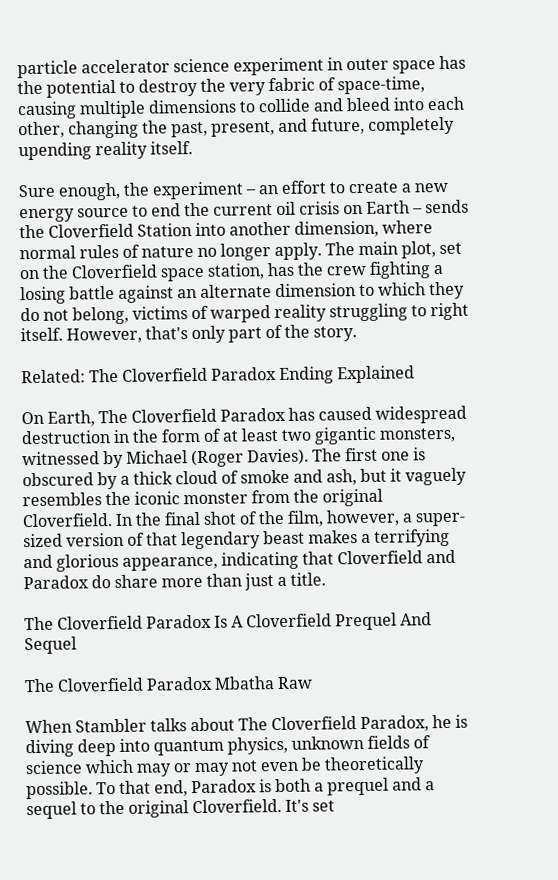particle accelerator science experiment in outer space has the potential to destroy the very fabric of space-time, causing multiple dimensions to collide and bleed into each other, changing the past, present, and future, completely upending reality itself.

Sure enough, the experiment – an effort to create a new energy source to end the current oil crisis on Earth – sends the Cloverfield Station into another dimension, where normal rules of nature no longer apply. The main plot, set on the Cloverfield space station, has the crew fighting a losing battle against an alternate dimension to which they do not belong, victims of warped reality struggling to right itself. However, that's only part of the story.

Related: The Cloverfield Paradox Ending Explained

On Earth, The Cloverfield Paradox has caused widespread destruction in the form of at least two gigantic monsters, witnessed by Michael (Roger Davies). The first one is obscured by a thick cloud of smoke and ash, but it vaguely resembles the iconic monster from the original Cloverfield. In the final shot of the film, however, a super-sized version of that legendary beast makes a terrifying and glorious appearance, indicating that Cloverfield and Paradox do share more than just a title.

The Cloverfield Paradox Is A Cloverfield Prequel And Sequel

The Cloverfield Paradox Mbatha Raw

When Stambler talks about The Cloverfield Paradox, he is diving deep into quantum physics, unknown fields of science which may or may not even be theoretically possible. To that end, Paradox is both a prequel and a sequel to the original Cloverfield. It's set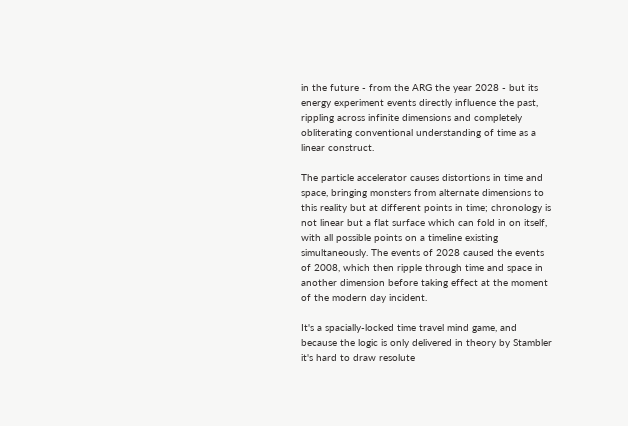in the future - from the ARG the year 2028 - but its energy experiment events directly influence the past, rippling across infinite dimensions and completely obliterating conventional understanding of time as a linear construct.

The particle accelerator causes distortions in time and space, bringing monsters from alternate dimensions to this reality but at different points in time; chronology is not linear but a flat surface which can fold in on itself, with all possible points on a timeline existing simultaneously. The events of 2028 caused the events of 2008, which then ripple through time and space in another dimension before taking effect at the moment of the modern day incident.

It's a spacially-locked time travel mind game, and because the logic is only delivered in theory by Stambler it's hard to draw resolute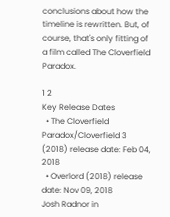conclusions about how the timeline is rewritten. But, of course, that's only fitting of a film called The Cloverfield Paradox.

1 2
Key Release Dates
  • The Cloverfield Paradox/Cloverfield 3 (2018) release date: Feb 04, 2018
  • Overlord (2018) release date: Nov 09, 2018
Josh Radnor in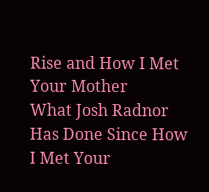Rise and How I Met Your Mother
What Josh Radnor Has Done Since How I Met Your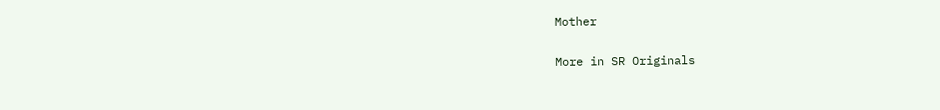Mother

More in SR Originals